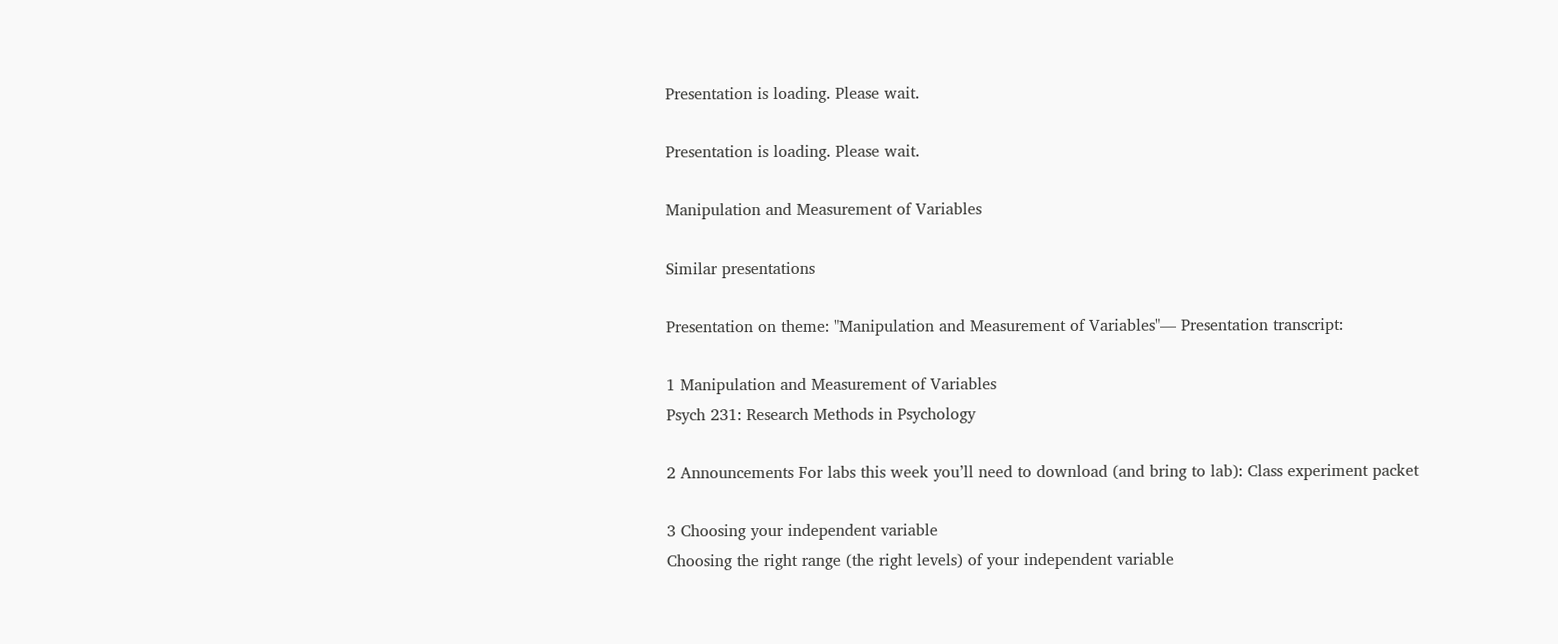Presentation is loading. Please wait.

Presentation is loading. Please wait.

Manipulation and Measurement of Variables

Similar presentations

Presentation on theme: "Manipulation and Measurement of Variables"— Presentation transcript:

1 Manipulation and Measurement of Variables
Psych 231: Research Methods in Psychology

2 Announcements For labs this week you’ll need to download (and bring to lab): Class experiment packet

3 Choosing your independent variable
Choosing the right range (the right levels) of your independent variable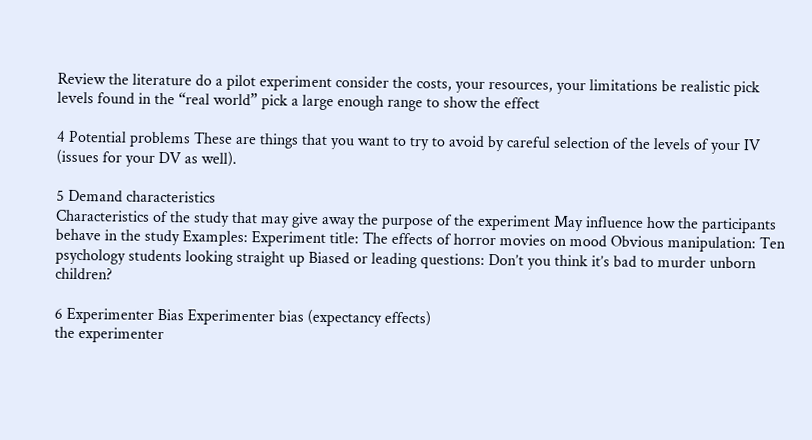Review the literature do a pilot experiment consider the costs, your resources, your limitations be realistic pick levels found in the “real world” pick a large enough range to show the effect

4 Potential problems These are things that you want to try to avoid by careful selection of the levels of your IV (issues for your DV as well).

5 Demand characteristics
Characteristics of the study that may give away the purpose of the experiment May influence how the participants behave in the study Examples: Experiment title: The effects of horror movies on mood Obvious manipulation: Ten psychology students looking straight up Biased or leading questions: Don’t you think it’s bad to murder unborn children?

6 Experimenter Bias Experimenter bias (expectancy effects)
the experimenter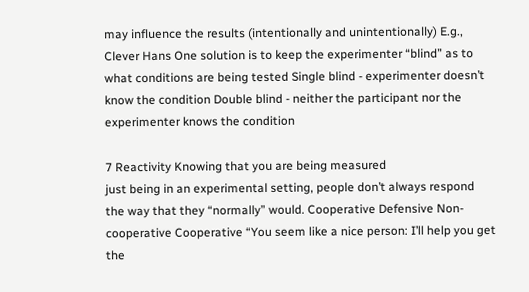may influence the results (intentionally and unintentionally) E.g., Clever Hans One solution is to keep the experimenter “blind” as to what conditions are being tested Single blind - experimenter doesn’t know the condition Double blind - neither the participant nor the experimenter knows the condition

7 Reactivity Knowing that you are being measured
just being in an experimental setting, people don’t always respond the way that they “normally” would. Cooperative Defensive Non-cooperative Cooperative “You seem like a nice person: I’ll help you get the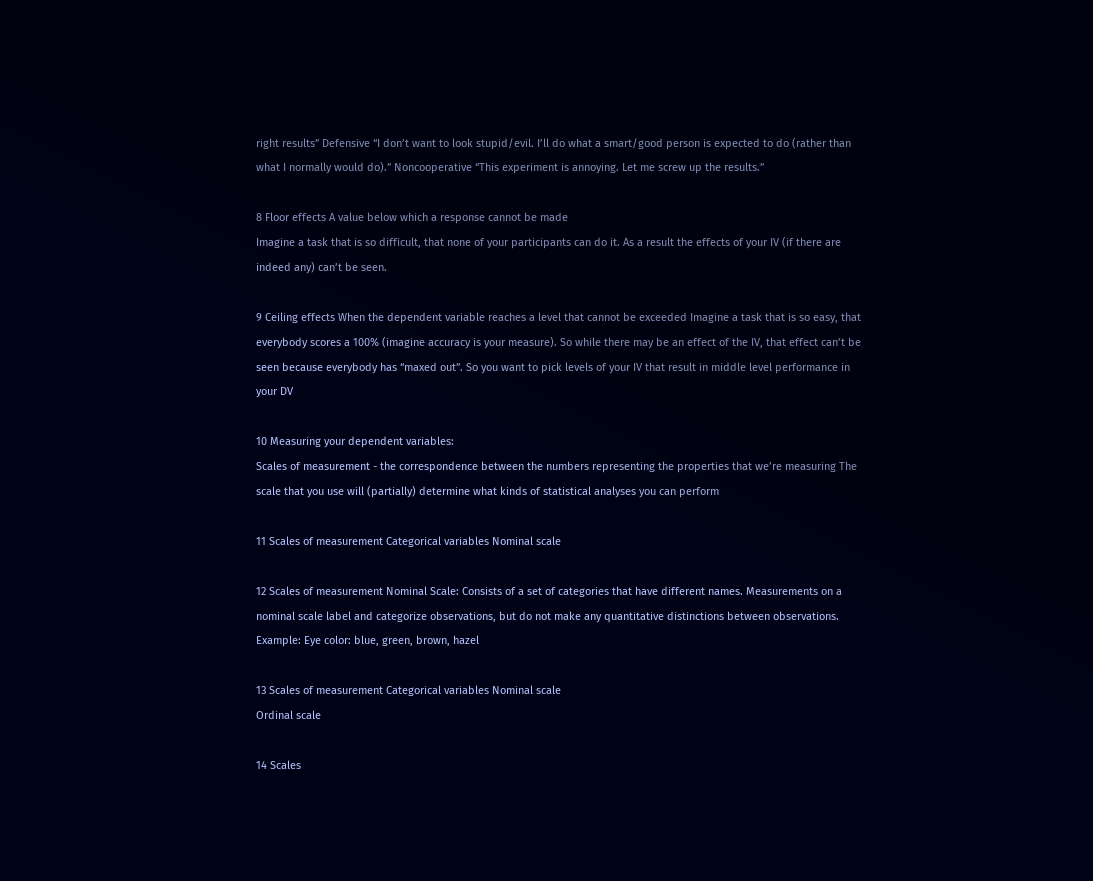right results” Defensive “I don’t want to look stupid/evil. I’ll do what a smart/good person is expected to do (rather than what I normally would do).” Noncooperative “This experiment is annoying. Let me screw up the results.”

8 Floor effects A value below which a response cannot be made
Imagine a task that is so difficult, that none of your participants can do it. As a result the effects of your IV (if there are indeed any) can’t be seen.

9 Ceiling effects When the dependent variable reaches a level that cannot be exceeded Imagine a task that is so easy, that everybody scores a 100% (imagine accuracy is your measure). So while there may be an effect of the IV, that effect can’t be seen because everybody has “maxed out”. So you want to pick levels of your IV that result in middle level performance in your DV

10 Measuring your dependent variables:
Scales of measurement - the correspondence between the numbers representing the properties that we’re measuring The scale that you use will (partially) determine what kinds of statistical analyses you can perform

11 Scales of measurement Categorical variables Nominal scale

12 Scales of measurement Nominal Scale: Consists of a set of categories that have different names. Measurements on a nominal scale label and categorize observations, but do not make any quantitative distinctions between observations. Example: Eye color: blue, green, brown, hazel

13 Scales of measurement Categorical variables Nominal scale
Ordinal scale

14 Scales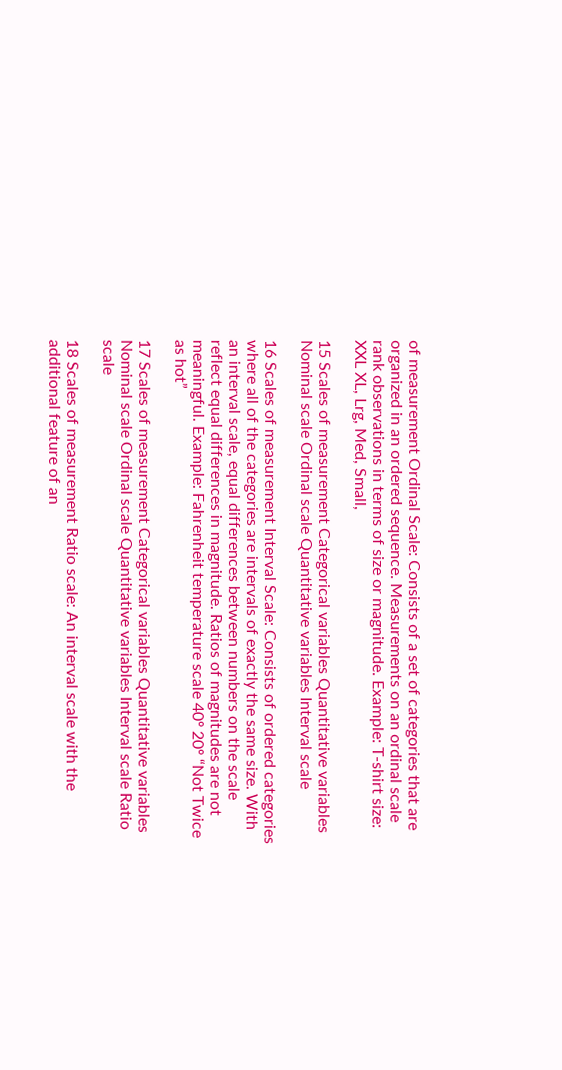of measurement Ordinal Scale: Consists of a set of categories that are organized in an ordered sequence. Measurements on an ordinal scale rank observations in terms of size or magnitude. Example: T-shirt size: XXL XL, Lrg, Med, Small,

15 Scales of measurement Categorical variables Quantitative variables
Nominal scale Ordinal scale Quantitative variables Interval scale

16 Scales of measurement Interval Scale: Consists of ordered categories where all of the categories are intervals of exactly the same size. With an interval scale, equal differences between numbers on the scale reflect equal differences in magnitude. Ratios of magnitudes are not meaningful. Example: Fahrenheit temperature scale 40º 20º “Not Twice as hot”

17 Scales of measurement Categorical variables Quantitative variables
Nominal scale Ordinal scale Quantitative variables Interval scale Ratio scale

18 Scales of measurement Ratio scale: An interval scale with the additional feature of an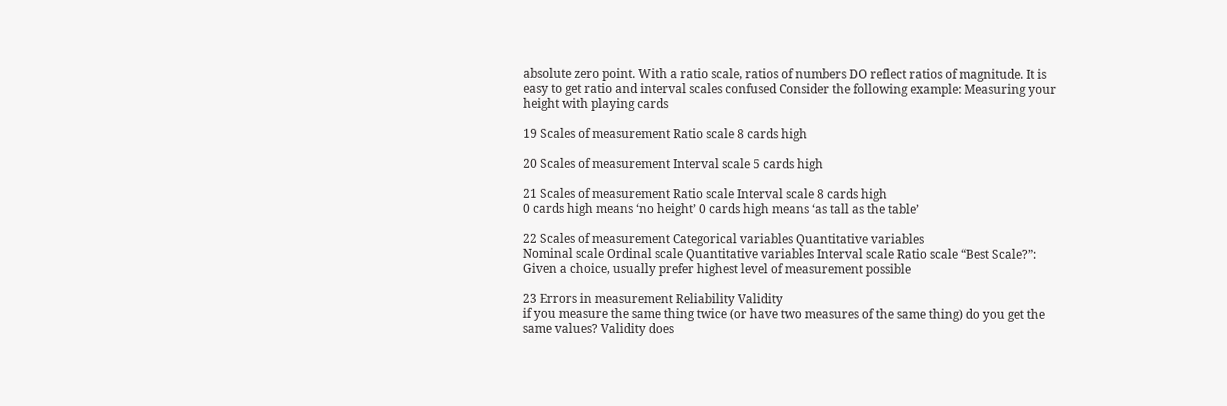absolute zero point. With a ratio scale, ratios of numbers DO reflect ratios of magnitude. It is easy to get ratio and interval scales confused Consider the following example: Measuring your height with playing cards

19 Scales of measurement Ratio scale 8 cards high

20 Scales of measurement Interval scale 5 cards high

21 Scales of measurement Ratio scale Interval scale 8 cards high
0 cards high means ‘no height’ 0 cards high means ‘as tall as the table’

22 Scales of measurement Categorical variables Quantitative variables
Nominal scale Ordinal scale Quantitative variables Interval scale Ratio scale “Best Scale?”: Given a choice, usually prefer highest level of measurement possible

23 Errors in measurement Reliability Validity
if you measure the same thing twice (or have two measures of the same thing) do you get the same values? Validity does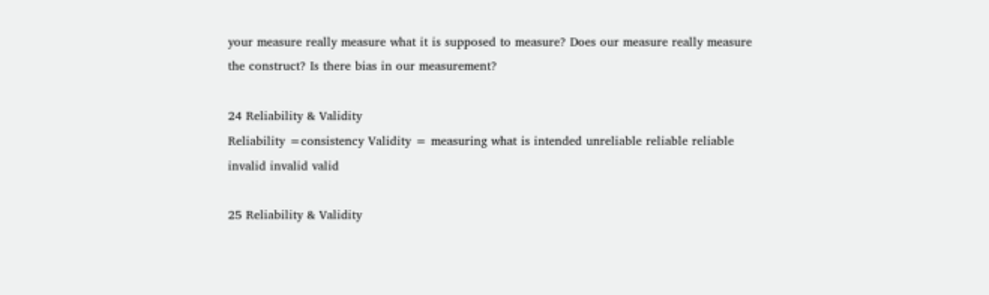your measure really measure what it is supposed to measure? Does our measure really measure the construct? Is there bias in our measurement?

24 Reliability & Validity
Reliability =consistency Validity = measuring what is intended unreliable reliable reliable invalid invalid valid

25 Reliability & Validity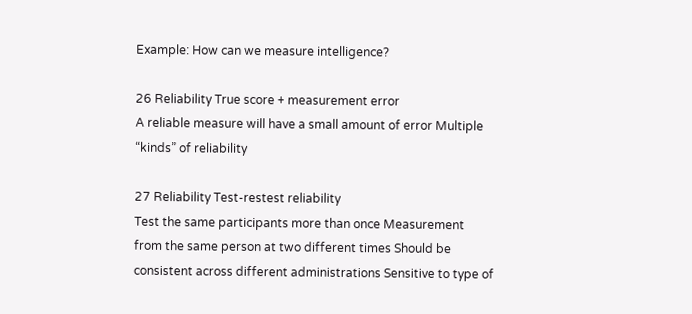Example: How can we measure intelligence?

26 Reliability True score + measurement error
A reliable measure will have a small amount of error Multiple “kinds” of reliability

27 Reliability Test-restest reliability
Test the same participants more than once Measurement from the same person at two different times Should be consistent across different administrations Sensitive to type of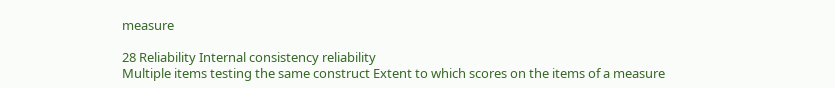measure

28 Reliability Internal consistency reliability
Multiple items testing the same construct Extent to which scores on the items of a measure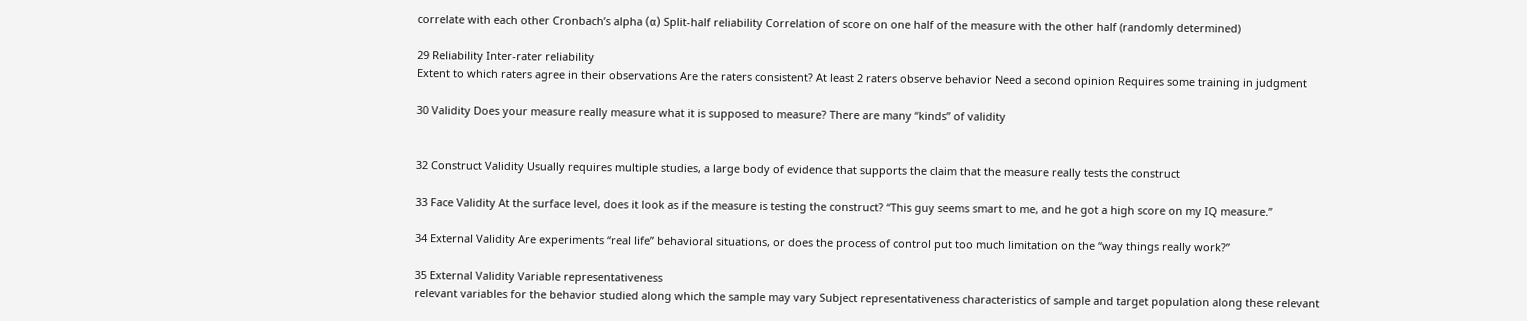correlate with each other Cronbach’s alpha (α) Split-half reliability Correlation of score on one half of the measure with the other half (randomly determined)

29 Reliability Inter-rater reliability
Extent to which raters agree in their observations Are the raters consistent? At least 2 raters observe behavior Need a second opinion Requires some training in judgment

30 Validity Does your measure really measure what it is supposed to measure? There are many “kinds” of validity


32 Construct Validity Usually requires multiple studies, a large body of evidence that supports the claim that the measure really tests the construct

33 Face Validity At the surface level, does it look as if the measure is testing the construct? “This guy seems smart to me, and he got a high score on my IQ measure.”

34 External Validity Are experiments “real life” behavioral situations, or does the process of control put too much limitation on the “way things really work?”

35 External Validity Variable representativeness
relevant variables for the behavior studied along which the sample may vary Subject representativeness characteristics of sample and target population along these relevant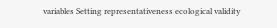variables Setting representativeness ecological validity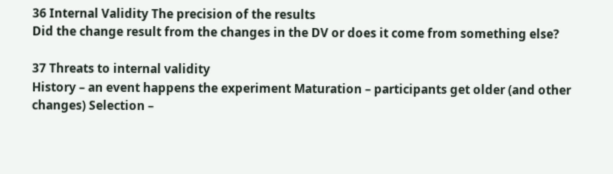36 Internal Validity The precision of the results
Did the change result from the changes in the DV or does it come from something else?

37 Threats to internal validity
History – an event happens the experiment Maturation – participants get older (and other changes) Selection –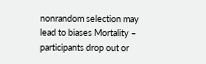nonrandom selection may lead to biases Mortality – participants drop out or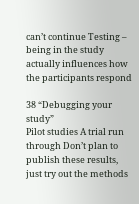can’t continue Testing – being in the study actually influences how the participants respond

38 “Debugging your study”
Pilot studies A trial run through Don’t plan to publish these results, just try out the methods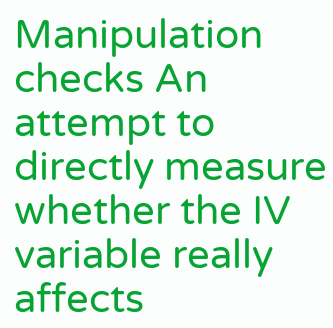Manipulation checks An attempt to directly measure whether the IV variable really affects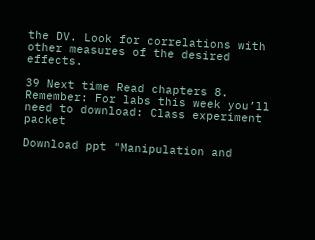the DV. Look for correlations with other measures of the desired effects.

39 Next time Read chapters 8.
Remember: For labs this week you’ll need to download: Class experiment packet

Download ppt "Manipulation and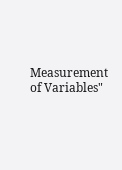Measurement of Variables"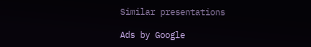Similar presentations

Ads by Google